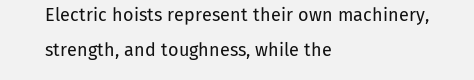Electric hoists represent their own machinery, strength, and toughness, while the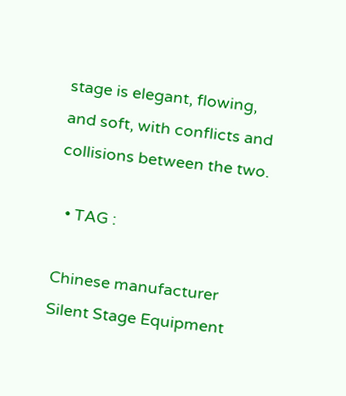stage is elegant, flowing, and soft, with conflicts and collisions between the two.

  • TAG :

Chinese manufacturer Silent Stage Equipment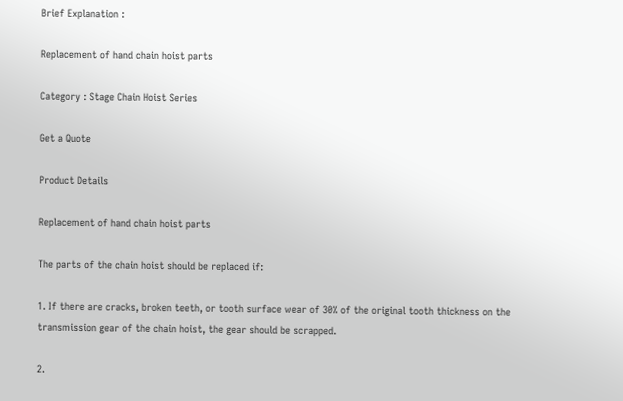Brief Explanation :

Replacement of hand chain hoist parts

Category : Stage Chain Hoist Series

Get a Quote

Product Details

Replacement of hand chain hoist parts

The parts of the chain hoist should be replaced if:

1. If there are cracks, broken teeth, or tooth surface wear of 30% of the original tooth thickness on the transmission gear of the chain hoist, the gear should be scrapped.

2.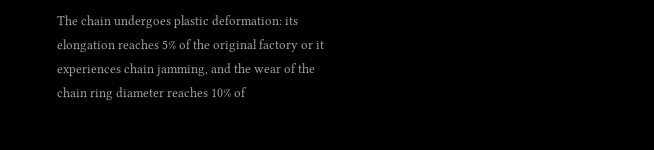The chain undergoes plastic deformation: its elongation reaches 5% of the original factory or it experiences chain jamming, and the wear of the chain ring diameter reaches 10% of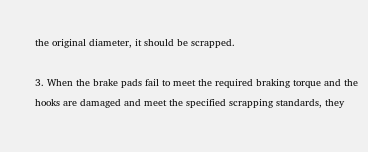the original diameter, it should be scrapped.

3. When the brake pads fail to meet the required braking torque and the hooks are damaged and meet the specified scrapping standards, they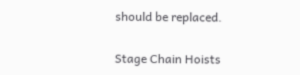should be replaced.

Stage Chain Hoists